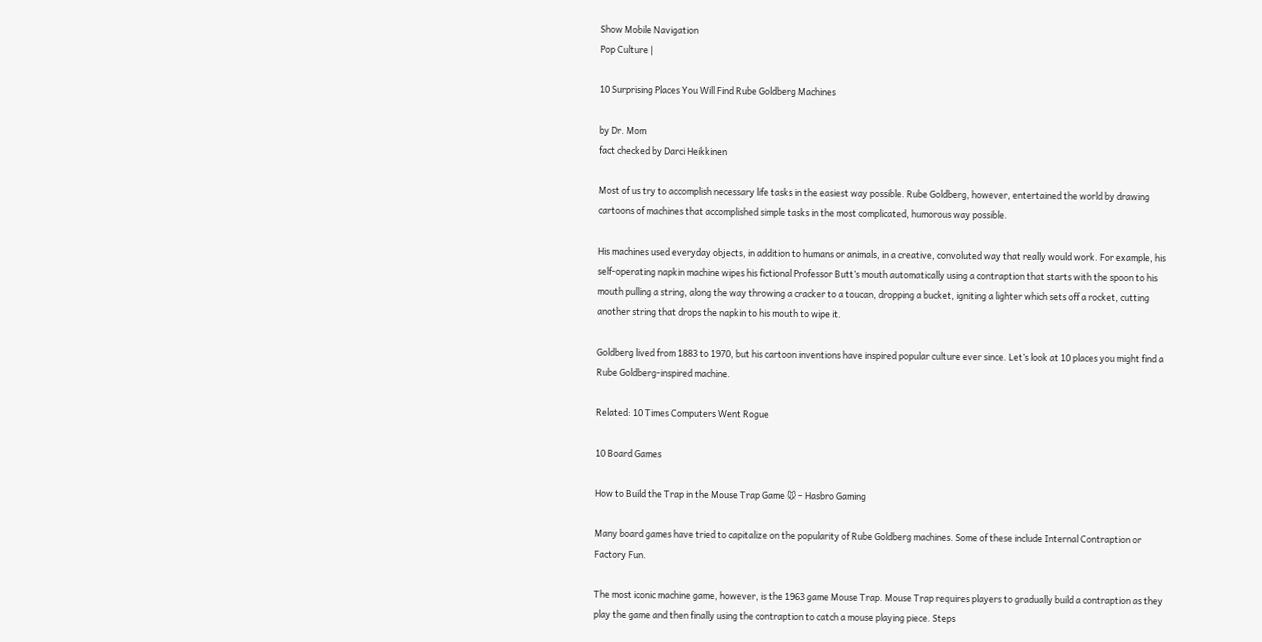Show Mobile Navigation
Pop Culture |

10 Surprising Places You Will Find Rube Goldberg Machines

by Dr. Mom
fact checked by Darci Heikkinen

Most of us try to accomplish necessary life tasks in the easiest way possible. Rube Goldberg, however, entertained the world by drawing cartoons of machines that accomplished simple tasks in the most complicated, humorous way possible.

His machines used everyday objects, in addition to humans or animals, in a creative, convoluted way that really would work. For example, his self-operating napkin machine wipes his fictional Professor Butt’s mouth automatically using a contraption that starts with the spoon to his mouth pulling a string, along the way throwing a cracker to a toucan, dropping a bucket, igniting a lighter which sets off a rocket, cutting another string that drops the napkin to his mouth to wipe it.

Goldberg lived from 1883 to 1970, but his cartoon inventions have inspired popular culture ever since. Let’s look at 10 places you might find a Rube Goldberg-inspired machine.

Related: 10 Times Computers Went Rogue

10 Board Games

How to Build the Trap in the Mouse Trap Game 🐭 – Hasbro Gaming

Many board games have tried to capitalize on the popularity of Rube Goldberg machines. Some of these include Internal Contraption or Factory Fun.

The most iconic machine game, however, is the 1963 game Mouse Trap. Mouse Trap requires players to gradually build a contraption as they play the game and then finally using the contraption to catch a mouse playing piece. Steps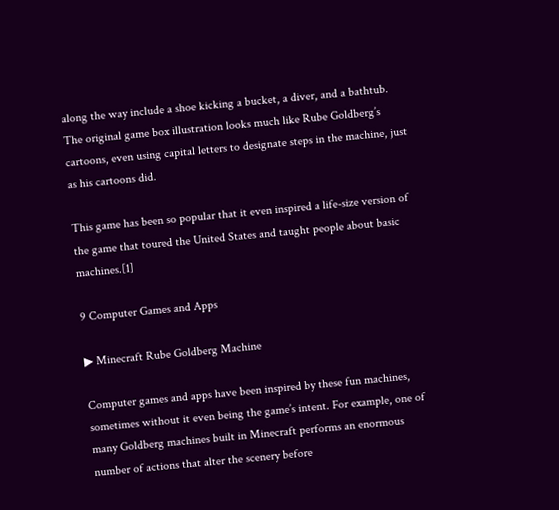along the way include a shoe kicking a bucket, a diver, and a bathtub. The original game box illustration looks much like Rube Goldberg’s cartoons, even using capital letters to designate steps in the machine, just as his cartoons did.

This game has been so popular that it even inspired a life-size version of the game that toured the United States and taught people about basic machines.[1]

9 Computer Games and Apps

▶ Minecraft Rube Goldberg Machine

Computer games and apps have been inspired by these fun machines, sometimes without it even being the game’s intent. For example, one of many Goldberg machines built in Minecraft performs an enormous number of actions that alter the scenery before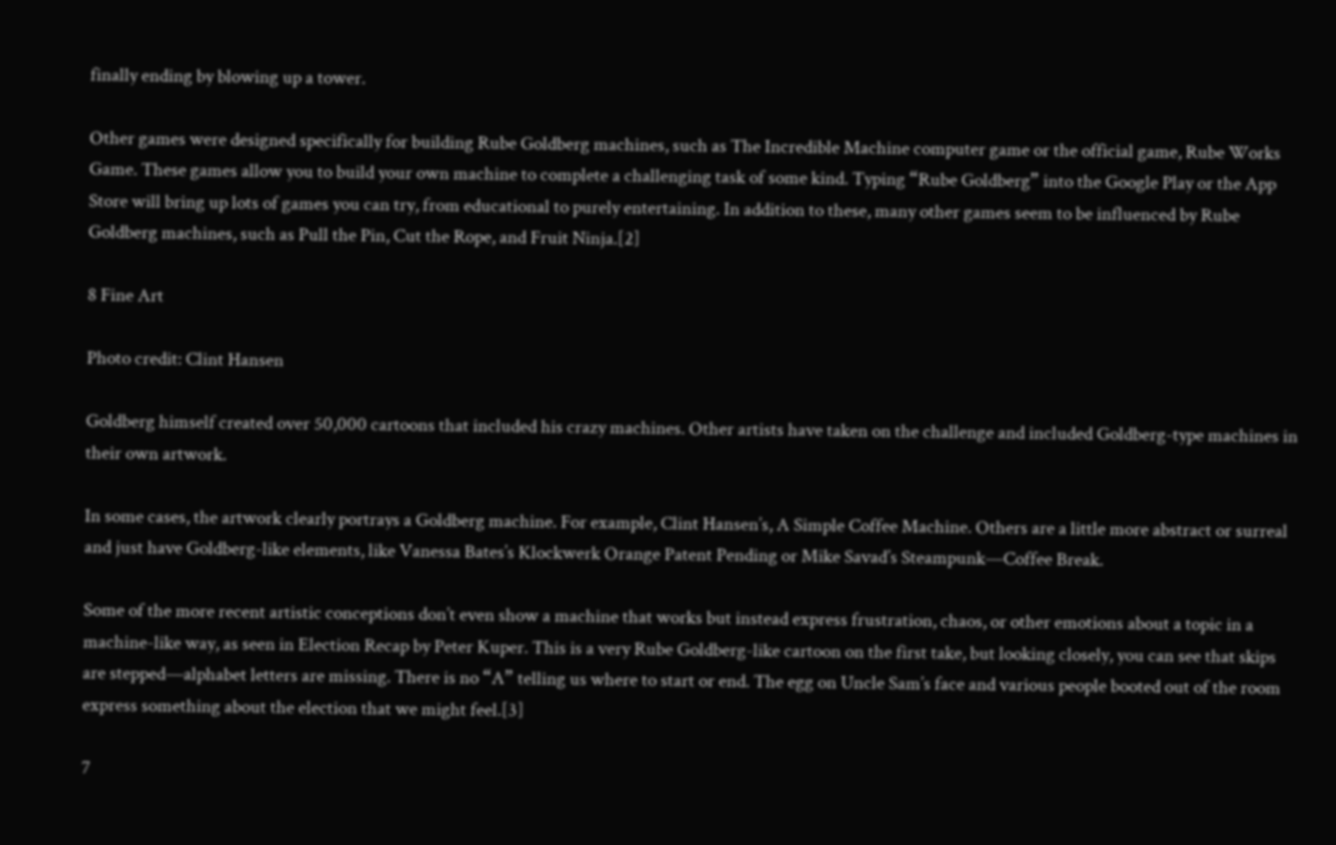finally ending by blowing up a tower.

Other games were designed specifically for building Rube Goldberg machines, such as The Incredible Machine computer game or the official game, Rube Works Game. These games allow you to build your own machine to complete a challenging task of some kind. Typing “Rube Goldberg” into the Google Play or the App Store will bring up lots of games you can try, from educational to purely entertaining. In addition to these, many other games seem to be influenced by Rube Goldberg machines, such as Pull the Pin, Cut the Rope, and Fruit Ninja.[2]

8 Fine Art

Photo credit: Clint Hansen

Goldberg himself created over 50,000 cartoons that included his crazy machines. Other artists have taken on the challenge and included Goldberg-type machines in their own artwork.

In some cases, the artwork clearly portrays a Goldberg machine. For example, Clint Hansen’s, A Simple Coffee Machine. Others are a little more abstract or surreal and just have Goldberg-like elements, like Vanessa Bates’s Klockwerk Orange Patent Pending or Mike Savad’s Steampunk—Coffee Break.

Some of the more recent artistic conceptions don’t even show a machine that works but instead express frustration, chaos, or other emotions about a topic in a machine-like way, as seen in Election Recap by Peter Kuper. This is a very Rube Goldberg-like cartoon on the first take, but looking closely, you can see that skips are stepped—alphabet letters are missing. There is no “A” telling us where to start or end. The egg on Uncle Sam’s face and various people booted out of the room express something about the election that we might feel.[3]

7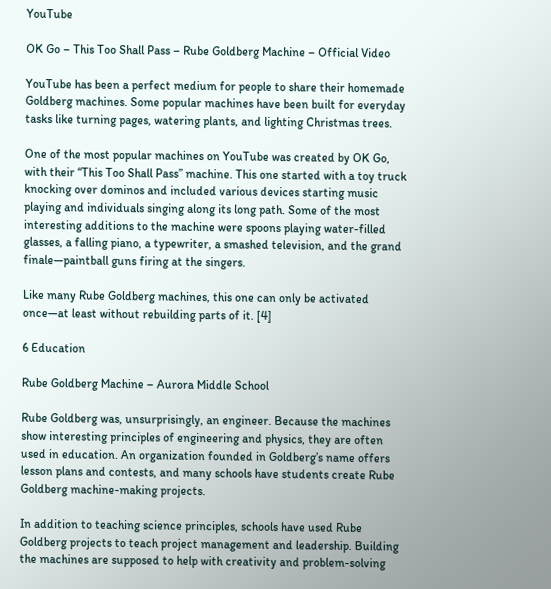YouTube

OK Go – This Too Shall Pass – Rube Goldberg Machine – Official Video

YouTube has been a perfect medium for people to share their homemade Goldberg machines. Some popular machines have been built for everyday tasks like turning pages, watering plants, and lighting Christmas trees.

One of the most popular machines on YouTube was created by OK Go, with their “This Too Shall Pass” machine. This one started with a toy truck knocking over dominos and included various devices starting music playing and individuals singing along its long path. Some of the most interesting additions to the machine were spoons playing water-filled glasses, a falling piano, a typewriter, a smashed television, and the grand finale—paintball guns firing at the singers.

Like many Rube Goldberg machines, this one can only be activated once—at least without rebuilding parts of it. [4]

6 Education

Rube Goldberg Machine – Aurora Middle School

Rube Goldberg was, unsurprisingly, an engineer. Because the machines show interesting principles of engineering and physics, they are often used in education. An organization founded in Goldberg’s name offers lesson plans and contests, and many schools have students create Rube Goldberg machine-making projects.

In addition to teaching science principles, schools have used Rube Goldberg projects to teach project management and leadership. Building the machines are supposed to help with creativity and problem-solving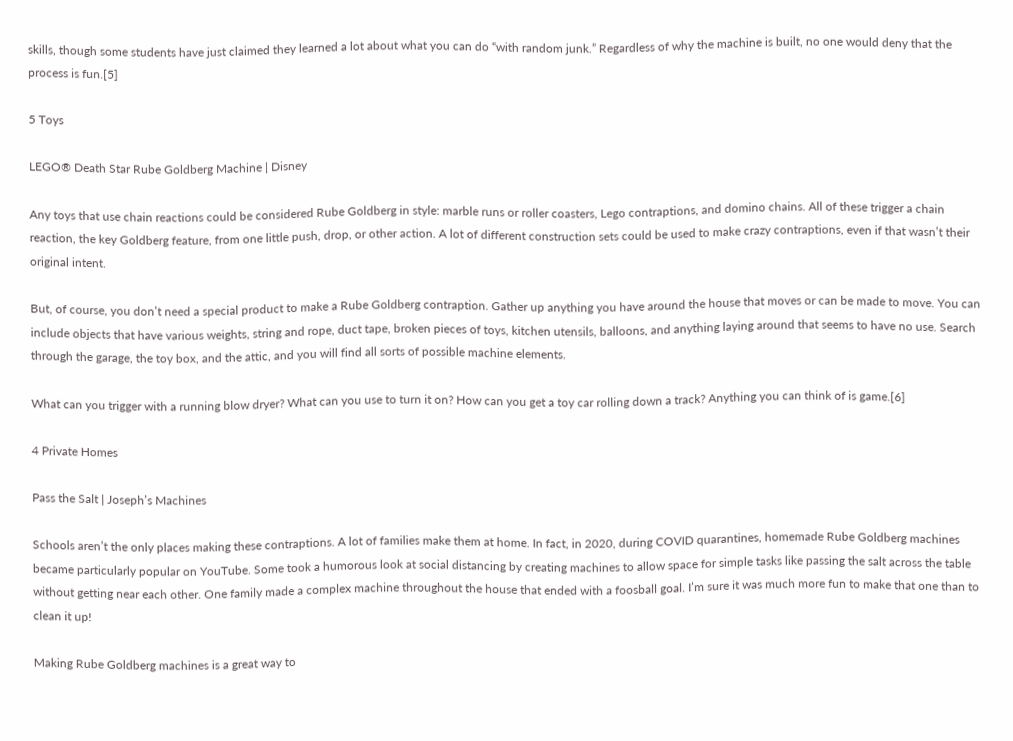skills, though some students have just claimed they learned a lot about what you can do “with random junk.” Regardless of why the machine is built, no one would deny that the process is fun.[5]

5 Toys

LEGO® Death Star Rube Goldberg Machine | Disney

Any toys that use chain reactions could be considered Rube Goldberg in style: marble runs or roller coasters, Lego contraptions, and domino chains. All of these trigger a chain reaction, the key Goldberg feature, from one little push, drop, or other action. A lot of different construction sets could be used to make crazy contraptions, even if that wasn’t their original intent.

But, of course, you don’t need a special product to make a Rube Goldberg contraption. Gather up anything you have around the house that moves or can be made to move. You can include objects that have various weights, string and rope, duct tape, broken pieces of toys, kitchen utensils, balloons, and anything laying around that seems to have no use. Search through the garage, the toy box, and the attic, and you will find all sorts of possible machine elements.

What can you trigger with a running blow dryer? What can you use to turn it on? How can you get a toy car rolling down a track? Anything you can think of is game.[6]

4 Private Homes

Pass the Salt | Joseph’s Machines

Schools aren’t the only places making these contraptions. A lot of families make them at home. In fact, in 2020, during COVID quarantines, homemade Rube Goldberg machines became particularly popular on YouTube. Some took a humorous look at social distancing by creating machines to allow space for simple tasks like passing the salt across the table without getting near each other. One family made a complex machine throughout the house that ended with a foosball goal. I’m sure it was much more fun to make that one than to clean it up!

Making Rube Goldberg machines is a great way to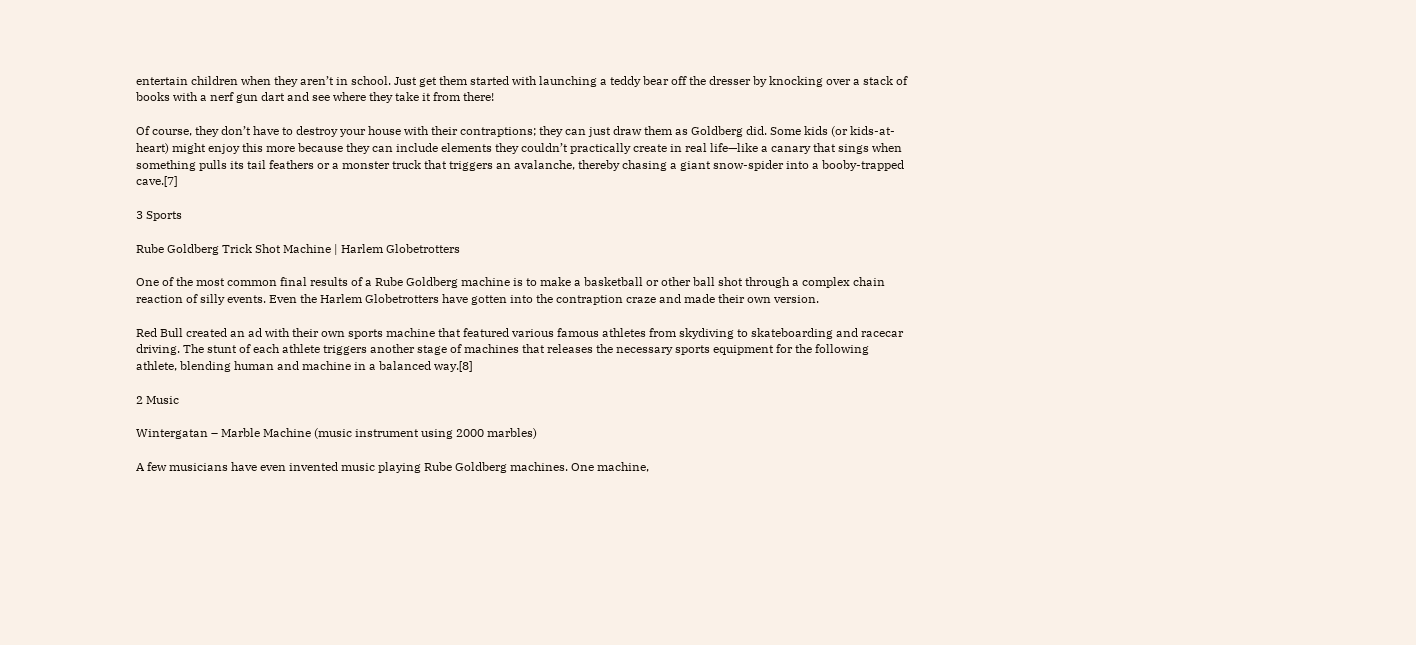entertain children when they aren’t in school. Just get them started with launching a teddy bear off the dresser by knocking over a stack of books with a nerf gun dart and see where they take it from there!

Of course, they don’t have to destroy your house with their contraptions; they can just draw them as Goldberg did. Some kids (or kids-at-heart) might enjoy this more because they can include elements they couldn’t practically create in real life—like a canary that sings when something pulls its tail feathers or a monster truck that triggers an avalanche, thereby chasing a giant snow-spider into a booby-trapped cave.[7]

3 Sports

Rube Goldberg Trick Shot Machine | Harlem Globetrotters

One of the most common final results of a Rube Goldberg machine is to make a basketball or other ball shot through a complex chain reaction of silly events. Even the Harlem Globetrotters have gotten into the contraption craze and made their own version.

Red Bull created an ad with their own sports machine that featured various famous athletes from skydiving to skateboarding and racecar driving. The stunt of each athlete triggers another stage of machines that releases the necessary sports equipment for the following athlete, blending human and machine in a balanced way.[8]

2 Music

Wintergatan – Marble Machine (music instrument using 2000 marbles)

A few musicians have even invented music playing Rube Goldberg machines. One machine,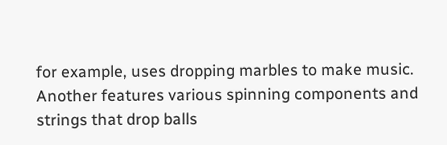for example, uses dropping marbles to make music. Another features various spinning components and strings that drop balls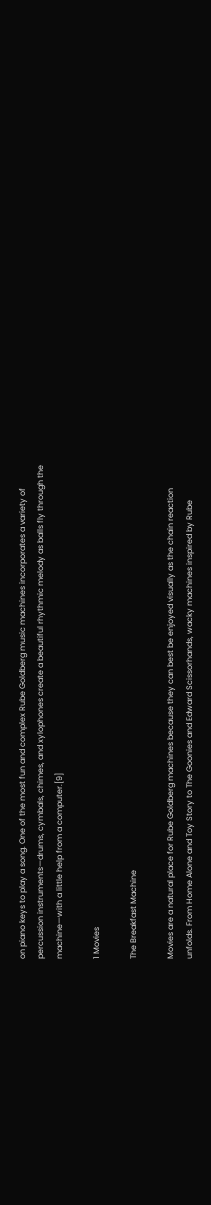on piano keys to play a song. One of the most fun and complex Rube Goldberg music machines incorporates a variety of percussion instruments—drums, cymbals, chimes, and xylophones create a beautiful rhythmic melody as balls fly through the machine—with a little help from a computer.[9]

1 Movies

The Breakfast Machine

Movies are a natural place for Rube Goldberg machines because they can best be enjoyed visually as the chain reaction unfolds. From Home Alone and Toy Story to The Goonies and Edward Scissorhands, wacky machines inspired by Rube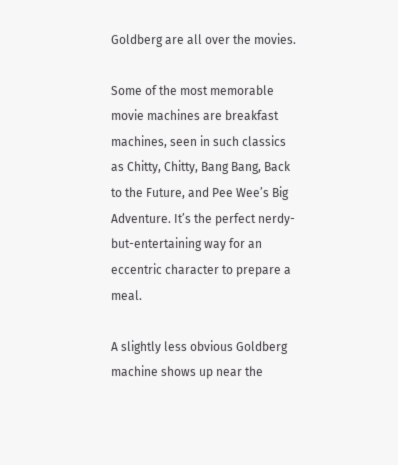Goldberg are all over the movies.

Some of the most memorable movie machines are breakfast machines, seen in such classics as Chitty, Chitty, Bang Bang, Back to the Future, and Pee Wee’s Big Adventure. It’s the perfect nerdy-but-entertaining way for an eccentric character to prepare a meal.

A slightly less obvious Goldberg machine shows up near the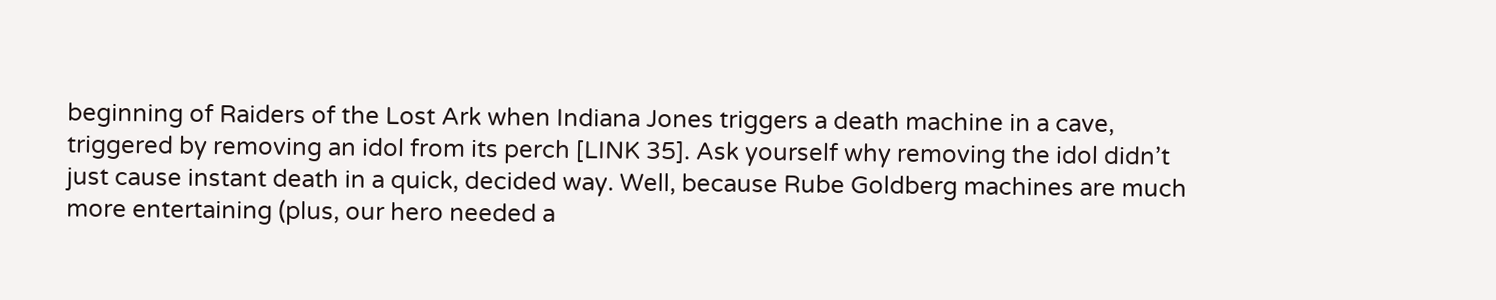beginning of Raiders of the Lost Ark when Indiana Jones triggers a death machine in a cave, triggered by removing an idol from its perch [LINK 35]. Ask yourself why removing the idol didn’t just cause instant death in a quick, decided way. Well, because Rube Goldberg machines are much more entertaining (plus, our hero needed a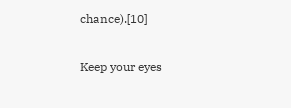chance).[10]

Keep your eyes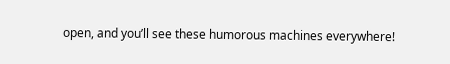open, and you’ll see these humorous machines everywhere!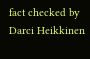fact checked by Darci Heikkinen